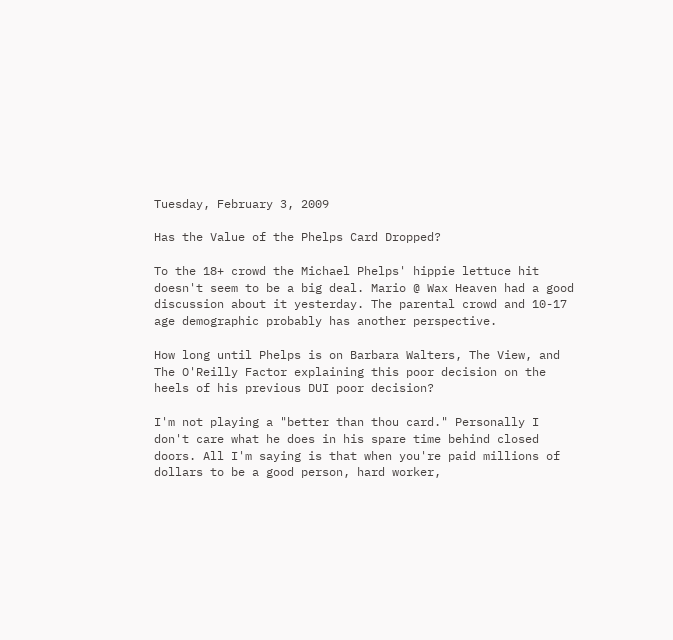Tuesday, February 3, 2009

Has the Value of the Phelps Card Dropped?

To the 18+ crowd the Michael Phelps' hippie lettuce hit doesn't seem to be a big deal. Mario @ Wax Heaven had a good discussion about it yesterday. The parental crowd and 10-17 age demographic probably has another perspective.

How long until Phelps is on Barbara Walters, The View, and The O'Reilly Factor explaining this poor decision on the heels of his previous DUI poor decision?

I'm not playing a "better than thou card." Personally I don't care what he does in his spare time behind closed doors. All I'm saying is that when you're paid millions of dollars to be a good person, hard worker,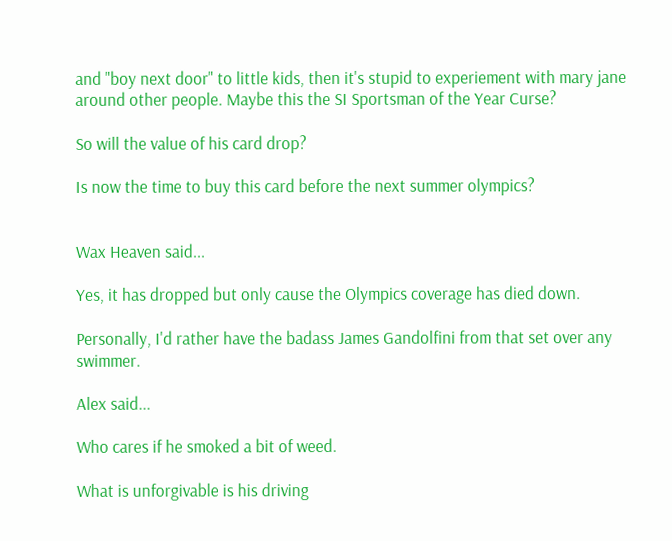and "boy next door" to little kids, then it's stupid to experiement with mary jane around other people. Maybe this the SI Sportsman of the Year Curse?

So will the value of his card drop?

Is now the time to buy this card before the next summer olympics?


Wax Heaven said...

Yes, it has dropped but only cause the Olympics coverage has died down.

Personally, I'd rather have the badass James Gandolfini from that set over any swimmer.

Alex said...

Who cares if he smoked a bit of weed.

What is unforgivable is his driving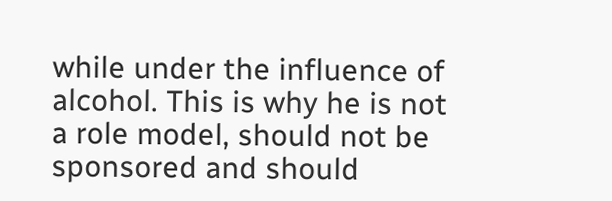while under the influence of alcohol. This is why he is not a role model, should not be sponsored and should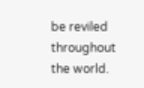be reviled throughout the world.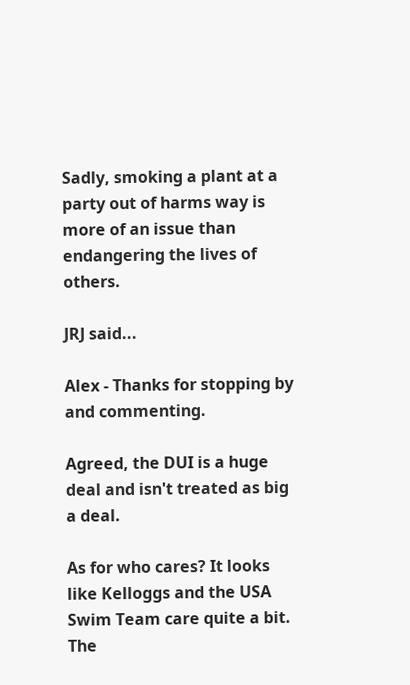Sadly, smoking a plant at a party out of harms way is more of an issue than endangering the lives of others.

JRJ said...

Alex - Thanks for stopping by and commenting.

Agreed, the DUI is a huge deal and isn't treated as big a deal.

As for who cares? It looks like Kelloggs and the USA Swim Team care quite a bit. The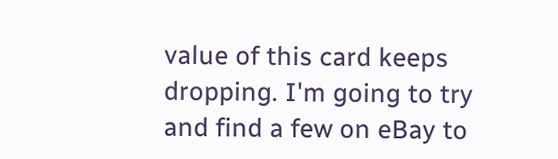value of this card keeps dropping. I'm going to try and find a few on eBay to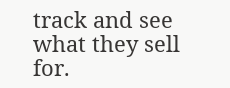track and see what they sell for.